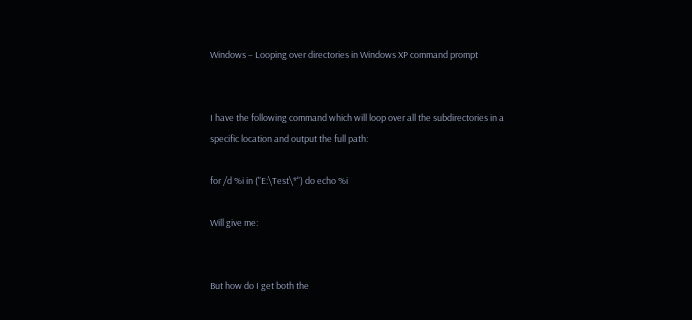Windows – Looping over directories in Windows XP command prompt


I have the following command which will loop over all the subdirectories in a specific location and output the full path:

for /d %i in ("E:\Test\*") do echo %i

Will give me:


But how do I get both the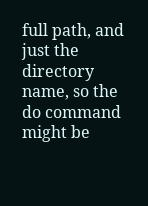full path, and just the directory name, so the do command might be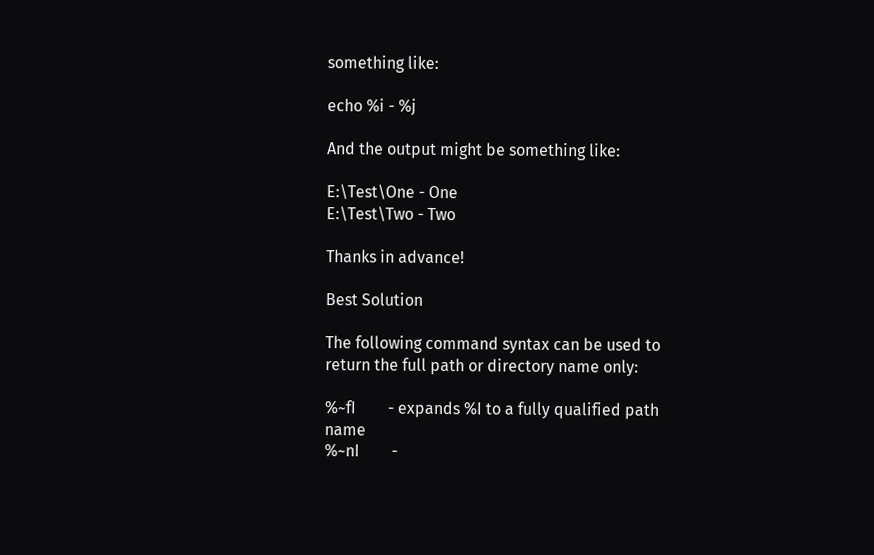something like:

echo %i - %j

And the output might be something like:

E:\Test\One - One
E:\Test\Two - Two

Thanks in advance!

Best Solution

The following command syntax can be used to return the full path or directory name only:

%~fI        - expands %I to a fully qualified path name
%~nI        -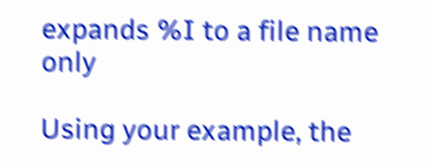expands %I to a file name only

Using your example, the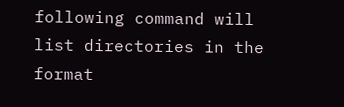following command will list directories in the format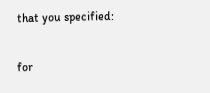that you specified:

for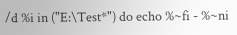/d %i in ("E:\Test*") do echo %~fi - %~ni